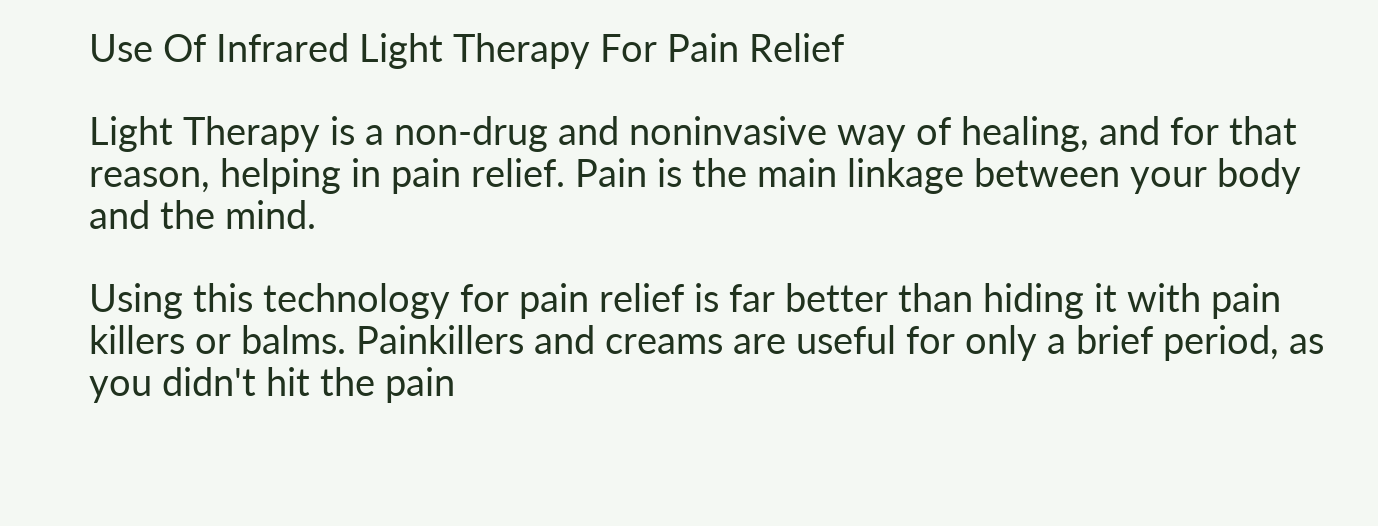Use Of Infrared Light Therapy For Pain Relief

Light Therapy is a non-drug and noninvasive way of healing, and for that reason, helping in pain relief. Pain is the main linkage between your body and the mind.

Using this technology for pain relief is far better than hiding it with pain killers or balms. Painkillers and creams are useful for only a brief period, as you didn't hit the pain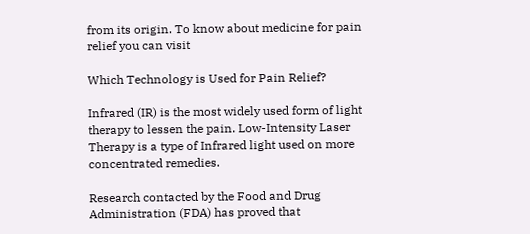from its origin. To know about medicine for pain relief you can visit

Which Technology is Used for Pain Relief?

Infrared (IR) is the most widely used form of light therapy to lessen the pain. Low-Intensity Laser Therapy is a type of Infrared light used on more concentrated remedies.

Research contacted by the Food and Drug Administration (FDA) has proved that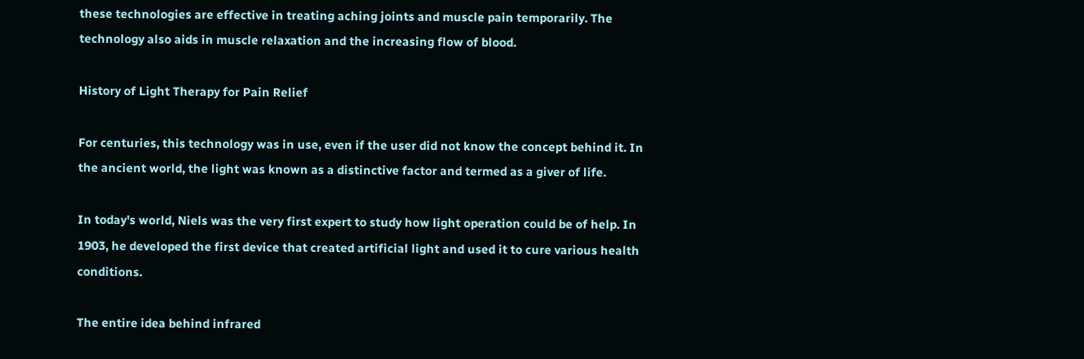these technologies are effective in treating aching joints and muscle pain temporarily. The technology also aids in muscle relaxation and the increasing flow of blood.

History of Light Therapy for Pain Relief

For centuries, this technology was in use, even if the user did not know the concept behind it. In the ancient world, the light was known as a distinctive factor and termed as a giver of life.

In today's world, Niels was the very first expert to study how light operation could be of help. In 1903, he developed the first device that created artificial light and used it to cure various health conditions.

The entire idea behind infrared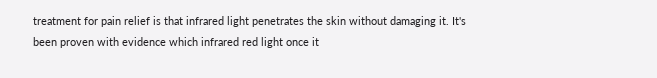treatment for pain relief is that infrared light penetrates the skin without damaging it. It's been proven with evidence which infrared red light once it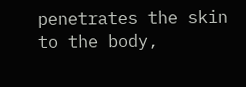penetrates the skin to the body,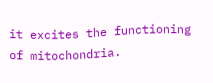it excites the functioning of mitochondria.